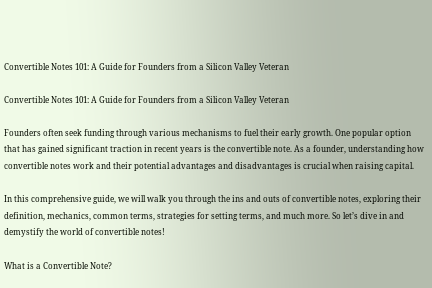Convertible Notes 101: A Guide for Founders from a Silicon Valley Veteran

Convertible Notes 101: A Guide for Founders from a Silicon Valley Veteran

Founders often seek funding through various mechanisms to fuel their early growth. One popular option that has gained significant traction in recent years is the convertible note. As a founder, understanding how convertible notes work and their potential advantages and disadvantages is crucial when raising capital.

In this comprehensive guide, we will walk you through the ins and outs of convertible notes, exploring their definition, mechanics, common terms, strategies for setting terms, and much more. So let’s dive in and demystify the world of convertible notes!

What is a Convertible Note?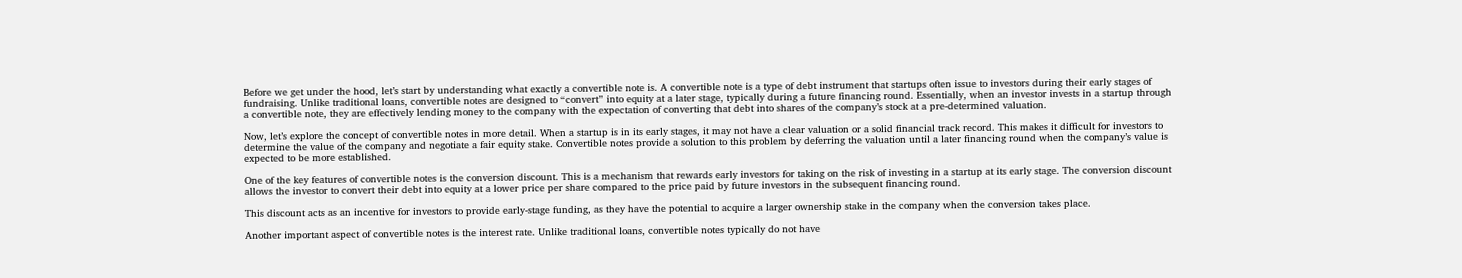Before we get under the hood, let’s start by understanding what exactly a convertible note is. A convertible note is a type of debt instrument that startups often issue to investors during their early stages of fundraising. Unlike traditional loans, convertible notes are designed to “convert” into equity at a later stage, typically during a future financing round. Essentially, when an investor invests in a startup through a convertible note, they are effectively lending money to the company with the expectation of converting that debt into shares of the company’s stock at a pre-determined valuation.

Now, let’s explore the concept of convertible notes in more detail. When a startup is in its early stages, it may not have a clear valuation or a solid financial track record. This makes it difficult for investors to determine the value of the company and negotiate a fair equity stake. Convertible notes provide a solution to this problem by deferring the valuation until a later financing round when the company’s value is expected to be more established.

One of the key features of convertible notes is the conversion discount. This is a mechanism that rewards early investors for taking on the risk of investing in a startup at its early stage. The conversion discount allows the investor to convert their debt into equity at a lower price per share compared to the price paid by future investors in the subsequent financing round.

This discount acts as an incentive for investors to provide early-stage funding, as they have the potential to acquire a larger ownership stake in the company when the conversion takes place.

Another important aspect of convertible notes is the interest rate. Unlike traditional loans, convertible notes typically do not have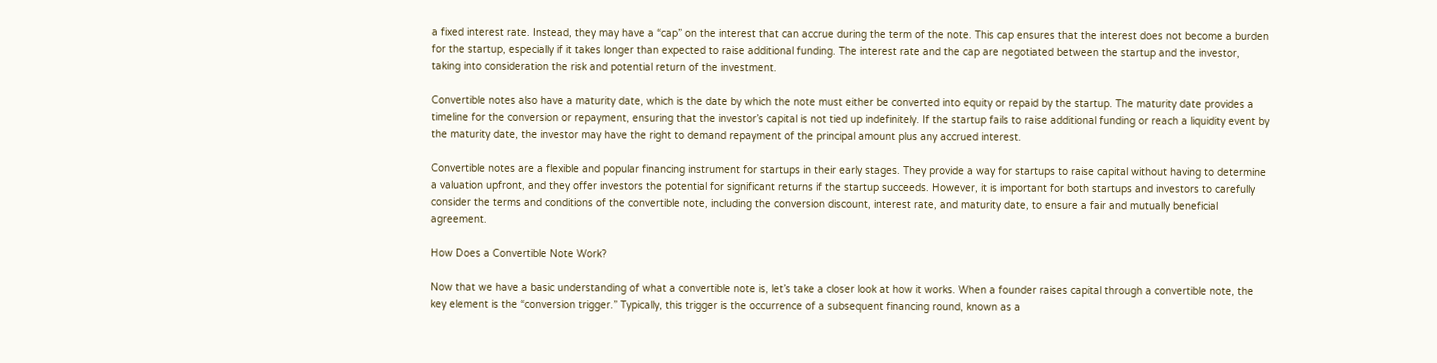a fixed interest rate. Instead, they may have a “cap” on the interest that can accrue during the term of the note. This cap ensures that the interest does not become a burden for the startup, especially if it takes longer than expected to raise additional funding. The interest rate and the cap are negotiated between the startup and the investor, taking into consideration the risk and potential return of the investment.

Convertible notes also have a maturity date, which is the date by which the note must either be converted into equity or repaid by the startup. The maturity date provides a timeline for the conversion or repayment, ensuring that the investor’s capital is not tied up indefinitely. If the startup fails to raise additional funding or reach a liquidity event by the maturity date, the investor may have the right to demand repayment of the principal amount plus any accrued interest.

Convertible notes are a flexible and popular financing instrument for startups in their early stages. They provide a way for startups to raise capital without having to determine a valuation upfront, and they offer investors the potential for significant returns if the startup succeeds. However, it is important for both startups and investors to carefully consider the terms and conditions of the convertible note, including the conversion discount, interest rate, and maturity date, to ensure a fair and mutually beneficial agreement.

How Does a Convertible Note Work?

Now that we have a basic understanding of what a convertible note is, let’s take a closer look at how it works. When a founder raises capital through a convertible note, the key element is the “conversion trigger.” Typically, this trigger is the occurrence of a subsequent financing round, known as a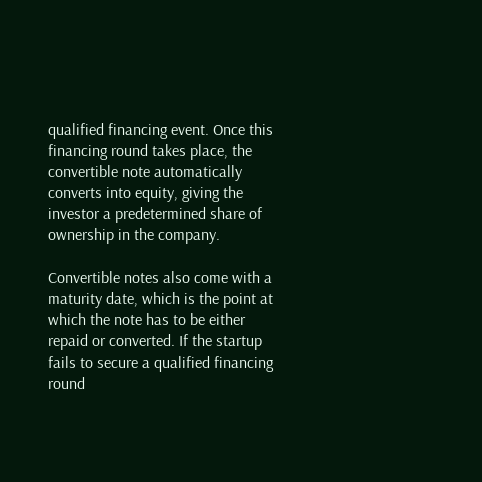qualified financing event. Once this financing round takes place, the convertible note automatically converts into equity, giving the investor a predetermined share of ownership in the company.

Convertible notes also come with a maturity date, which is the point at which the note has to be either repaid or converted. If the startup fails to secure a qualified financing round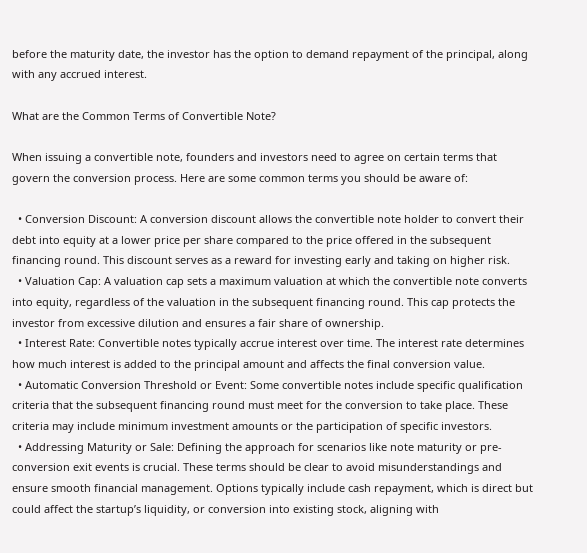before the maturity date, the investor has the option to demand repayment of the principal, along with any accrued interest.

What are the Common Terms of Convertible Note?

When issuing a convertible note, founders and investors need to agree on certain terms that govern the conversion process. Here are some common terms you should be aware of:

  • Conversion Discount: A conversion discount allows the convertible note holder to convert their debt into equity at a lower price per share compared to the price offered in the subsequent financing round. This discount serves as a reward for investing early and taking on higher risk.
  • Valuation Cap: A valuation cap sets a maximum valuation at which the convertible note converts into equity, regardless of the valuation in the subsequent financing round. This cap protects the investor from excessive dilution and ensures a fair share of ownership.
  • Interest Rate: Convertible notes typically accrue interest over time. The interest rate determines how much interest is added to the principal amount and affects the final conversion value.
  • Automatic Conversion Threshold or Event: Some convertible notes include specific qualification criteria that the subsequent financing round must meet for the conversion to take place. These criteria may include minimum investment amounts or the participation of specific investors.
  • Addressing Maturity or Sale: Defining the approach for scenarios like note maturity or pre-conversion exit events is crucial. These terms should be clear to avoid misunderstandings and ensure smooth financial management. Options typically include cash repayment, which is direct but could affect the startup’s liquidity, or conversion into existing stock, aligning with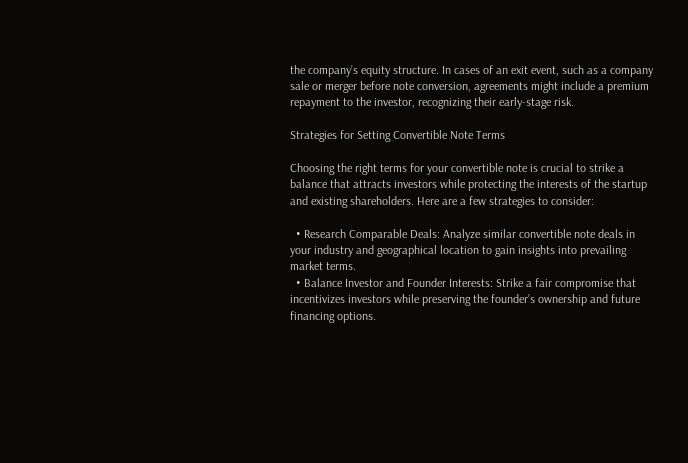the company’s equity structure. In cases of an exit event, such as a company sale or merger before note conversion, agreements might include a premium repayment to the investor, recognizing their early-stage risk.

Strategies for Setting Convertible Note Terms

Choosing the right terms for your convertible note is crucial to strike a balance that attracts investors while protecting the interests of the startup and existing shareholders. Here are a few strategies to consider:

  • Research Comparable Deals: Analyze similar convertible note deals in your industry and geographical location to gain insights into prevailing market terms.
  • Balance Investor and Founder Interests: Strike a fair compromise that incentivizes investors while preserving the founder’s ownership and future financing options.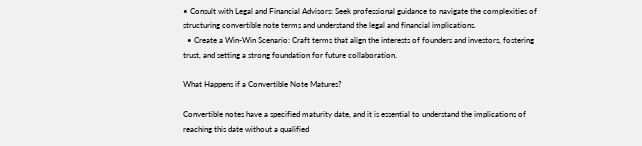• Consult with Legal and Financial Advisors: Seek professional guidance to navigate the complexities of structuring convertible note terms and understand the legal and financial implications.
  • Create a Win-Win Scenario: Craft terms that align the interests of founders and investors, fostering trust, and setting a strong foundation for future collaboration.

What Happens if a Convertible Note Matures?

Convertible notes have a specified maturity date, and it is essential to understand the implications of reaching this date without a qualified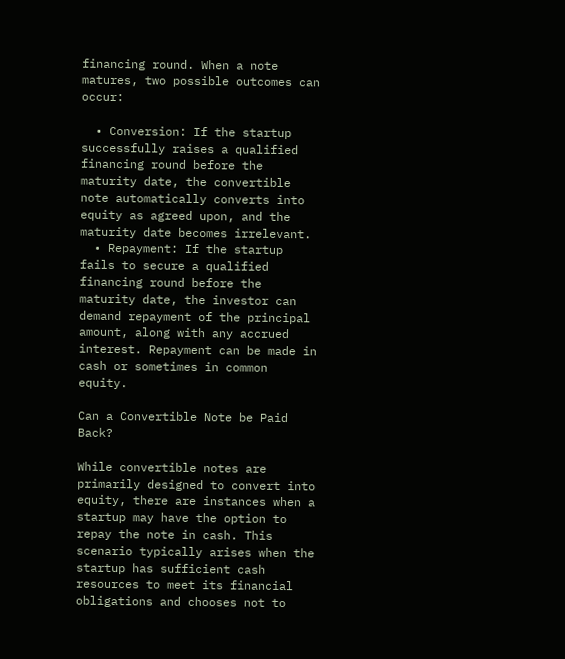financing round. When a note matures, two possible outcomes can occur:

  • Conversion: If the startup successfully raises a qualified financing round before the maturity date, the convertible note automatically converts into equity as agreed upon, and the maturity date becomes irrelevant.
  • Repayment: If the startup fails to secure a qualified financing round before the maturity date, the investor can demand repayment of the principal amount, along with any accrued interest. Repayment can be made in cash or sometimes in common equity.

Can a Convertible Note be Paid Back?

While convertible notes are primarily designed to convert into equity, there are instances when a startup may have the option to repay the note in cash. This scenario typically arises when the startup has sufficient cash resources to meet its financial obligations and chooses not to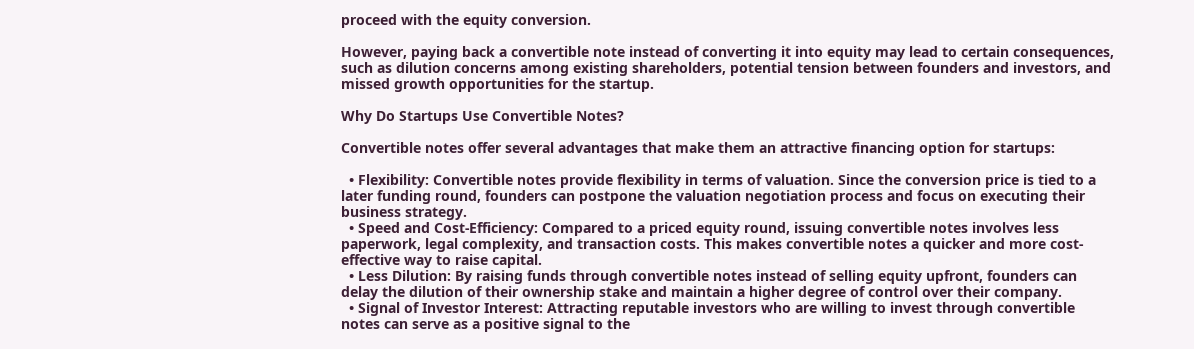proceed with the equity conversion.

However, paying back a convertible note instead of converting it into equity may lead to certain consequences, such as dilution concerns among existing shareholders, potential tension between founders and investors, and missed growth opportunities for the startup.

Why Do Startups Use Convertible Notes?

Convertible notes offer several advantages that make them an attractive financing option for startups:

  • Flexibility: Convertible notes provide flexibility in terms of valuation. Since the conversion price is tied to a later funding round, founders can postpone the valuation negotiation process and focus on executing their business strategy.
  • Speed and Cost-Efficiency: Compared to a priced equity round, issuing convertible notes involves less paperwork, legal complexity, and transaction costs. This makes convertible notes a quicker and more cost-effective way to raise capital.
  • Less Dilution: By raising funds through convertible notes instead of selling equity upfront, founders can delay the dilution of their ownership stake and maintain a higher degree of control over their company.
  • Signal of Investor Interest: Attracting reputable investors who are willing to invest through convertible notes can serve as a positive signal to the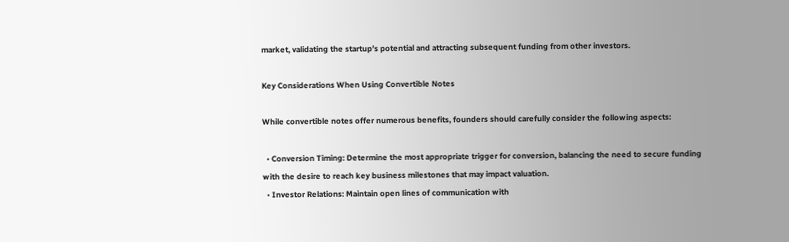market, validating the startup’s potential and attracting subsequent funding from other investors.

Key Considerations When Using Convertible Notes

While convertible notes offer numerous benefits, founders should carefully consider the following aspects:

  • Conversion Timing: Determine the most appropriate trigger for conversion, balancing the need to secure funding with the desire to reach key business milestones that may impact valuation.
  • Investor Relations: Maintain open lines of communication with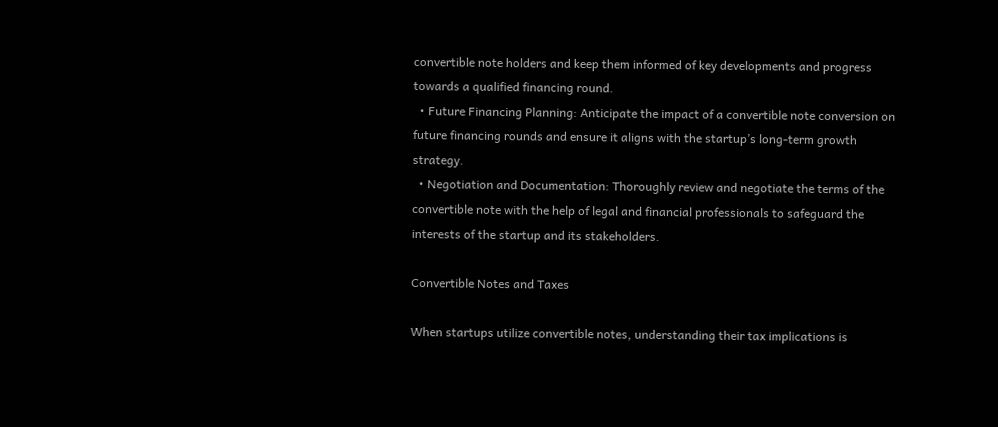convertible note holders and keep them informed of key developments and progress towards a qualified financing round.
  • Future Financing Planning: Anticipate the impact of a convertible note conversion on future financing rounds and ensure it aligns with the startup’s long-term growth strategy.
  • Negotiation and Documentation: Thoroughly review and negotiate the terms of the convertible note with the help of legal and financial professionals to safeguard the interests of the startup and its stakeholders.

Convertible Notes and Taxes

When startups utilize convertible notes, understanding their tax implications is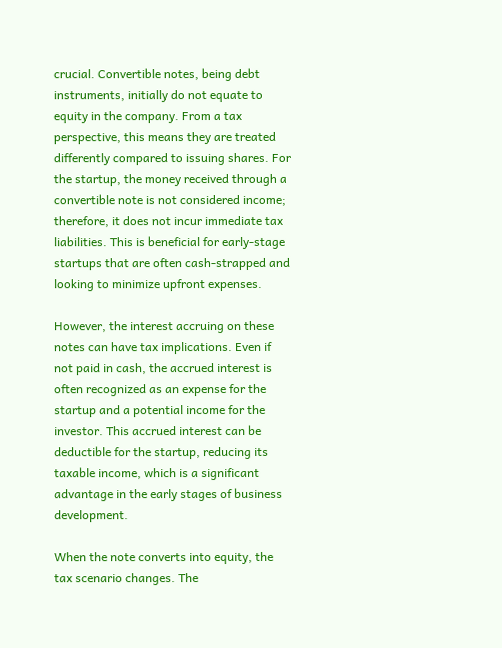crucial. Convertible notes, being debt instruments, initially do not equate to equity in the company. From a tax perspective, this means they are treated differently compared to issuing shares. For the startup, the money received through a convertible note is not considered income; therefore, it does not incur immediate tax liabilities. This is beneficial for early-stage startups that are often cash-strapped and looking to minimize upfront expenses.

However, the interest accruing on these notes can have tax implications. Even if not paid in cash, the accrued interest is often recognized as an expense for the startup and a potential income for the investor. This accrued interest can be deductible for the startup, reducing its taxable income, which is a significant advantage in the early stages of business development.

When the note converts into equity, the tax scenario changes. The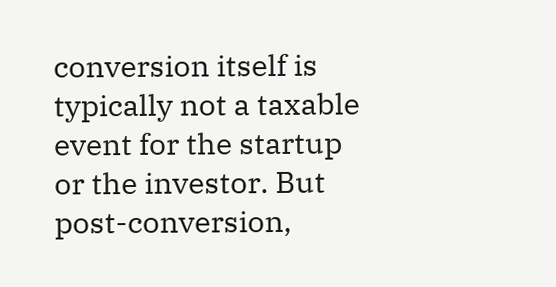conversion itself is typically not a taxable event for the startup or the investor. But post-conversion,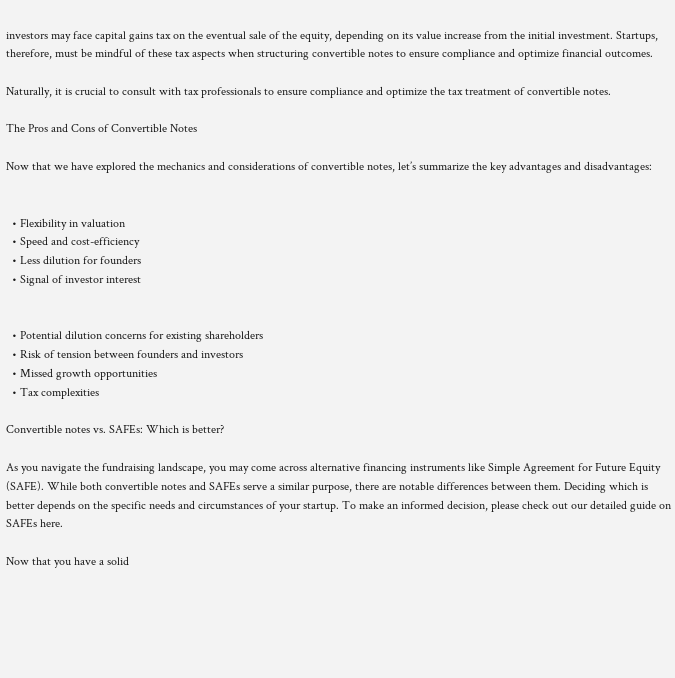investors may face capital gains tax on the eventual sale of the equity, depending on its value increase from the initial investment. Startups, therefore, must be mindful of these tax aspects when structuring convertible notes to ensure compliance and optimize financial outcomes.

Naturally, it is crucial to consult with tax professionals to ensure compliance and optimize the tax treatment of convertible notes.

The Pros and Cons of Convertible Notes

Now that we have explored the mechanics and considerations of convertible notes, let’s summarize the key advantages and disadvantages:


  • Flexibility in valuation
  • Speed and cost-efficiency
  • Less dilution for founders
  • Signal of investor interest


  • Potential dilution concerns for existing shareholders
  • Risk of tension between founders and investors
  • Missed growth opportunities
  • Tax complexities

Convertible notes vs. SAFEs: Which is better?

As you navigate the fundraising landscape, you may come across alternative financing instruments like Simple Agreement for Future Equity (SAFE). While both convertible notes and SAFEs serve a similar purpose, there are notable differences between them. Deciding which is better depends on the specific needs and circumstances of your startup. To make an informed decision, please check out our detailed guide on SAFEs here.

Now that you have a solid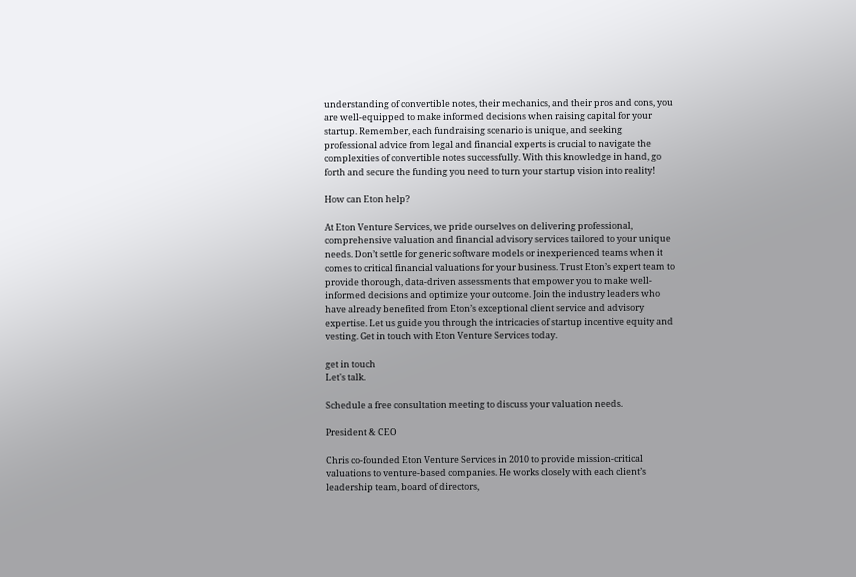understanding of convertible notes, their mechanics, and their pros and cons, you are well-equipped to make informed decisions when raising capital for your startup. Remember, each fundraising scenario is unique, and seeking professional advice from legal and financial experts is crucial to navigate the complexities of convertible notes successfully. With this knowledge in hand, go forth and secure the funding you need to turn your startup vision into reality!

How can Eton help?

At Eton Venture Services, we pride ourselves on delivering professional, comprehensive valuation and financial advisory services tailored to your unique needs. Don’t settle for generic software models or inexperienced teams when it comes to critical financial valuations for your business. Trust Eton’s expert team to provide thorough, data-driven assessments that empower you to make well-informed decisions and optimize your outcome. Join the industry leaders who have already benefited from Eton’s exceptional client service and advisory expertise. Let us guide you through the intricacies of startup incentive equity and vesting. Get in touch with Eton Venture Services today.

get in touch
Let's talk.

Schedule a free consultation meeting to discuss your valuation needs.

President & CEO

Chris co-founded Eton Venture Services in 2010 to provide mission-critical valuations to venture-based companies. He works closely with each client’s leadership team, board of directors,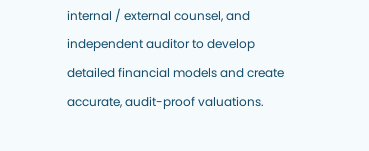internal / external counsel, and independent auditor to develop detailed financial models and create accurate, audit-proof valuations.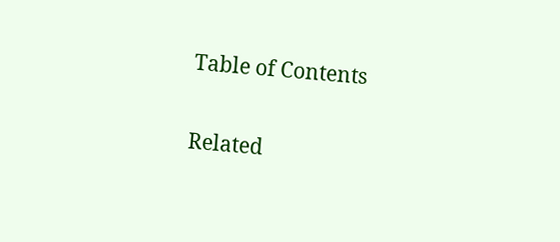Table of Contents

Related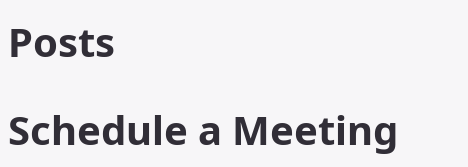Posts

Schedule a Meeting